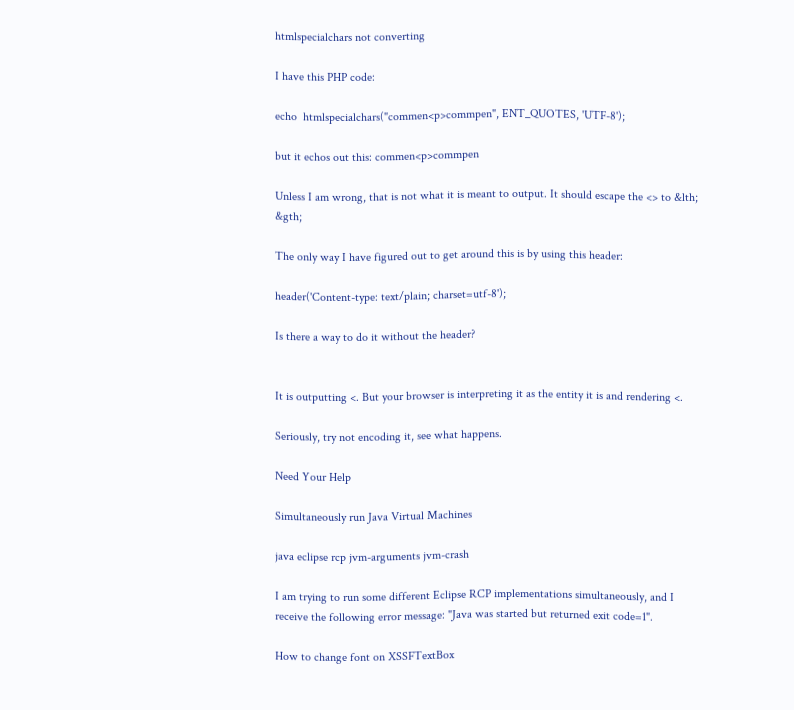htmlspecialchars not converting

I have this PHP code:

echo  htmlspecialchars("commen<p>commpen", ENT_QUOTES, 'UTF-8');

but it echos out this: commen<p>commpen

Unless I am wrong, that is not what it is meant to output. It should escape the <> to &lth; &gth;

The only way I have figured out to get around this is by using this header:

header('Content-type: text/plain; charset=utf-8');

Is there a way to do it without the header?


It is outputting <. But your browser is interpreting it as the entity it is and rendering <.

Seriously, try not encoding it, see what happens.

Need Your Help

Simultaneously run Java Virtual Machines

java eclipse rcp jvm-arguments jvm-crash

I am trying to run some different Eclipse RCP implementations simultaneously, and I receive the following error message: "Java was started but returned exit code=1".

How to change font on XSSFTextBox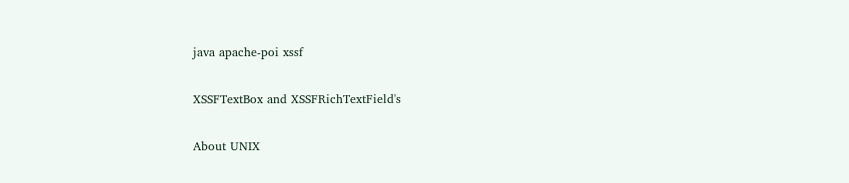java apache-poi xssf

XSSFTextBox and XSSFRichTextField's

About UNIX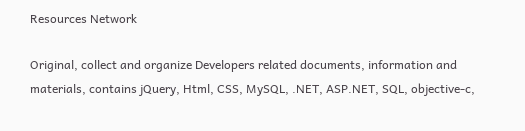Resources Network

Original, collect and organize Developers related documents, information and materials, contains jQuery, Html, CSS, MySQL, .NET, ASP.NET, SQL, objective-c,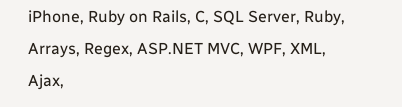iPhone, Ruby on Rails, C, SQL Server, Ruby, Arrays, Regex, ASP.NET MVC, WPF, XML, Ajax,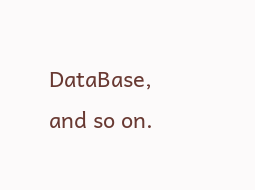DataBase, and so on.